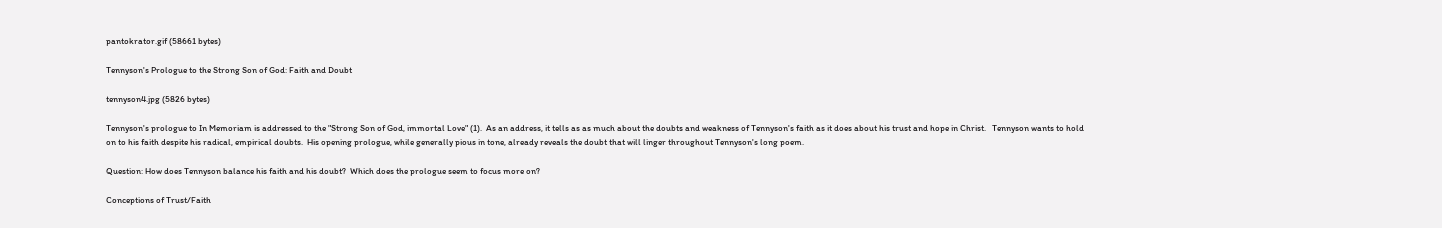pantokrator.gif (58661 bytes)

Tennyson's Prologue to the Strong Son of God: Faith and Doubt

tennyson4.jpg (5826 bytes)

Tennyson's prologue to In Memoriam is addressed to the "Strong Son of God, immortal Love" (1).  As an address, it tells as as much about the doubts and weakness of Tennyson's faith as it does about his trust and hope in Christ.   Tennyson wants to hold on to his faith despite his radical, empirical doubts.  His opening prologue, while generally pious in tone, already reveals the doubt that will linger throughout Tennyson's long poem.

Question: How does Tennyson balance his faith and his doubt?  Which does the prologue seem to focus more on?

Conceptions of Trust/Faith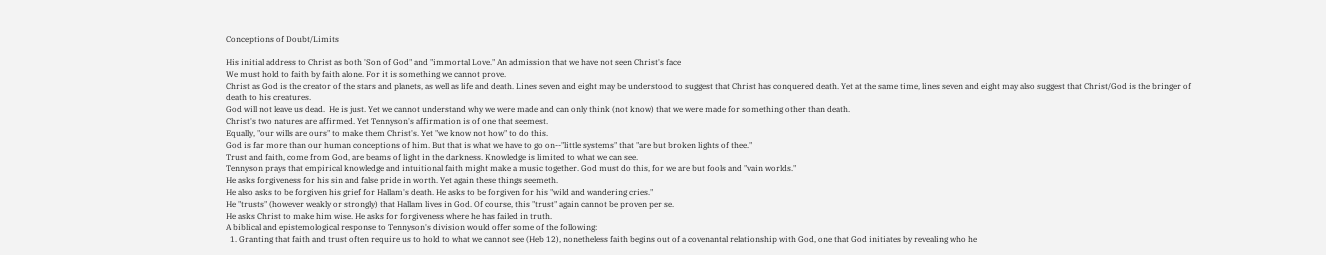Conceptions of Doubt/Limits

His initial address to Christ as both 'Son of God" and "immortal Love." An admission that we have not seen Christ's face
We must hold to faith by faith alone. For it is something we cannot prove.
Christ as God is the creator of the stars and planets, as well as life and death. Lines seven and eight may be understood to suggest that Christ has conquered death. Yet at the same time, lines seven and eight may also suggest that Christ/God is the bringer of death to his creatures.
God will not leave us dead.  He is just. Yet we cannot understand why we were made and can only think (not know) that we were made for something other than death.
Christ's two natures are affirmed. Yet Tennyson's affirmation is of one that seemest.
Equally, "our wills are ours" to make them Christ's. Yet "we know not how" to do this.
God is far more than our human conceptions of him. But that is what we have to go on--"little systems" that "are but broken lights of thee."
Trust and faith, come from God, are beams of light in the darkness. Knowledge is limited to what we can see.
Tennyson prays that empirical knowledge and intuitional faith might make a music together. God must do this, for we are but fools and "vain worlds."
He asks forgiveness for his sin and false pride in worth. Yet again these things seemeth.
He also asks to be forgiven his grief for Hallam's death. He asks to be forgiven for his "wild and wandering cries."
He "trusts" (however weakly or strongly) that Hallam lives in God. Of course, this "trust" again cannot be proven per se.
He asks Christ to make him wise. He asks for forgiveness where he has failed in truth.
A biblical and epistemological response to Tennyson's division would offer some of the following:
  1. Granting that faith and trust often require us to hold to what we cannot see (Heb 12), nonetheless faith begins out of a covenantal relationship with God, one that God initiates by revealing who he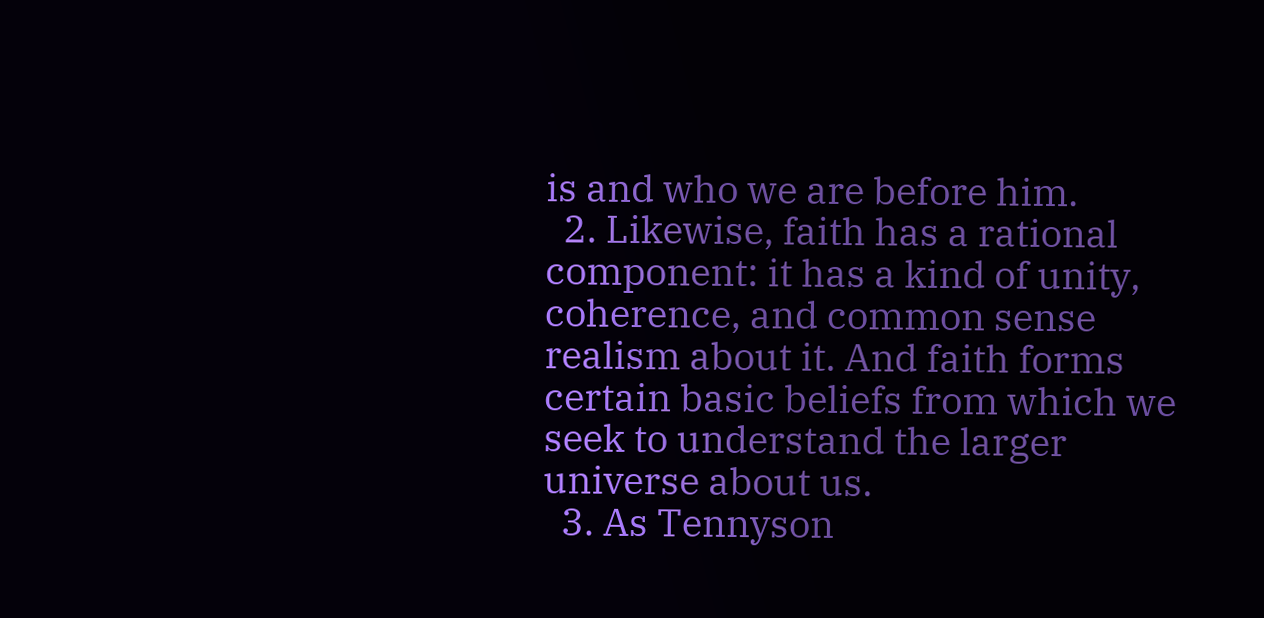is and who we are before him.
  2. Likewise, faith has a rational component: it has a kind of unity, coherence, and common sense realism about it. And faith forms certain basic beliefs from which we seek to understand the larger universe about us.
  3. As Tennyson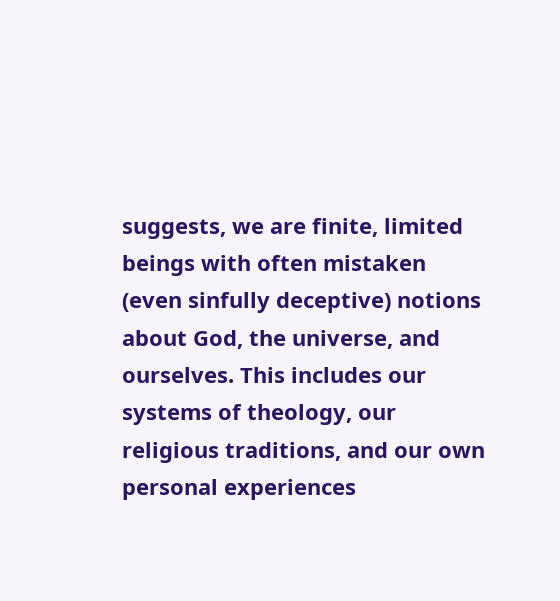suggests, we are finite, limited beings with often mistaken (even sinfully deceptive) notions about God, the universe, and ourselves. This includes our systems of theology, our religious traditions, and our own personal experiences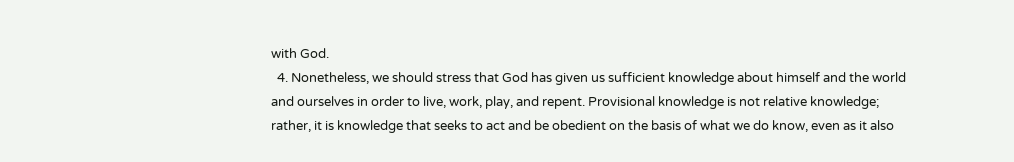with God.
  4. Nonetheless, we should stress that God has given us sufficient knowledge about himself and the world and ourselves in order to live, work, play, and repent. Provisional knowledge is not relative knowledge; rather, it is knowledge that seeks to act and be obedient on the basis of what we do know, even as it also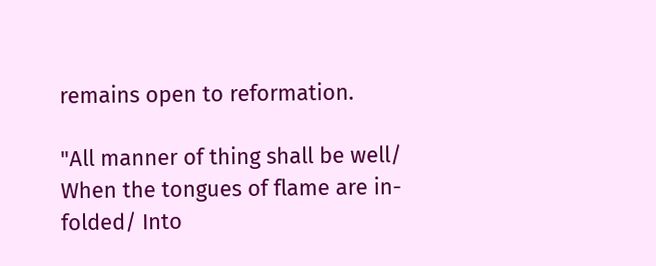remains open to reformation.

"All manner of thing shall be well/ When the tongues of flame are in-folded/ Into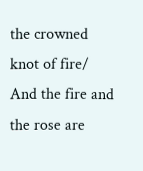the crowned knot of fire/ And the fire and the rose are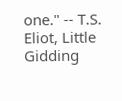one." -- T.S. Eliot, Little Gidding